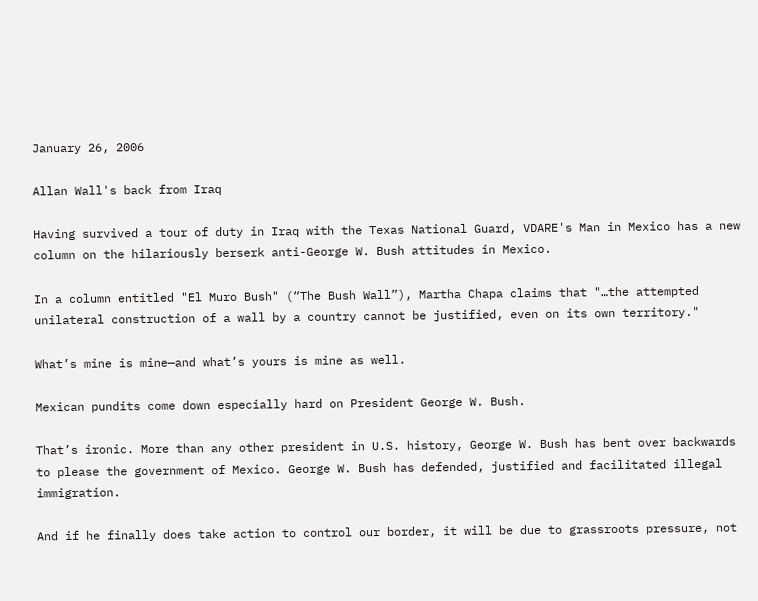January 26, 2006

Allan Wall's back from Iraq

Having survived a tour of duty in Iraq with the Texas National Guard, VDARE's Man in Mexico has a new column on the hilariously berserk anti-George W. Bush attitudes in Mexico.

In a column entitled "El Muro Bush" (“The Bush Wall”), Martha Chapa claims that "…the attempted unilateral construction of a wall by a country cannot be justified, even on its own territory."

What’s mine is mine—and what’s yours is mine as well.

Mexican pundits come down especially hard on President George W. Bush.

That’s ironic. More than any other president in U.S. history, George W. Bush has bent over backwards to please the government of Mexico. George W. Bush has defended, justified and facilitated illegal immigration.

And if he finally does take action to control our border, it will be due to grassroots pressure, not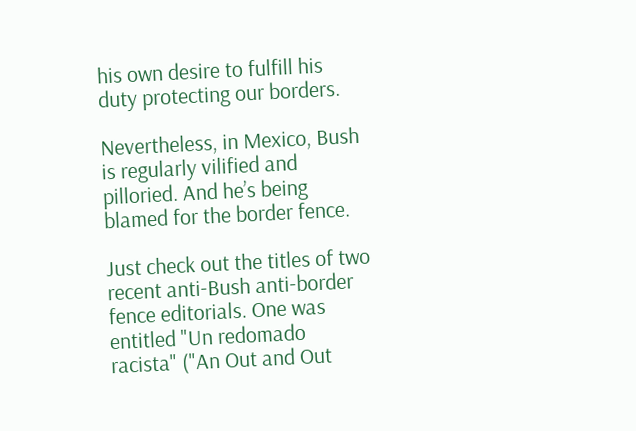his own desire to fulfill his duty protecting our borders.

Nevertheless, in Mexico, Bush is regularly vilified and pilloried. And he’s being blamed for the border fence.

Just check out the titles of two recent anti-Bush anti-border fence editorials. One was entitled "Un redomado racista" ("An Out and Out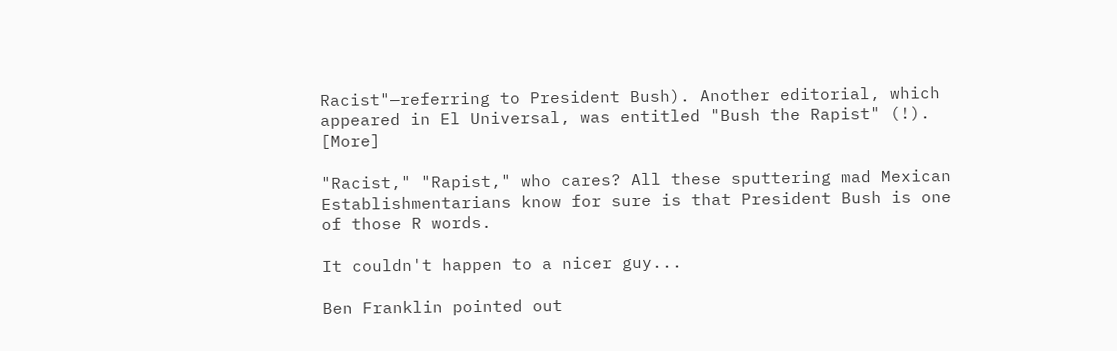Racist"—referring to President Bush). Another editorial, which appeared in El Universal, was entitled "Bush the Rapist" (!). [More]

"Racist," "Rapist," who cares? All these sputtering mad Mexican Establishmentarians know for sure is that President Bush is one of those R words.

It couldn't happen to a nicer guy...

Ben Franklin pointed out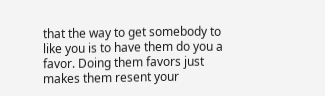that the way to get somebody to like you is to have them do you a favor. Doing them favors just makes them resent your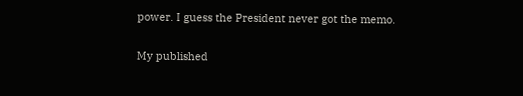power. I guess the President never got the memo.

My published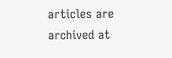articles are archived at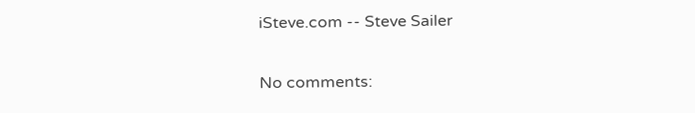iSteve.com -- Steve Sailer

No comments: